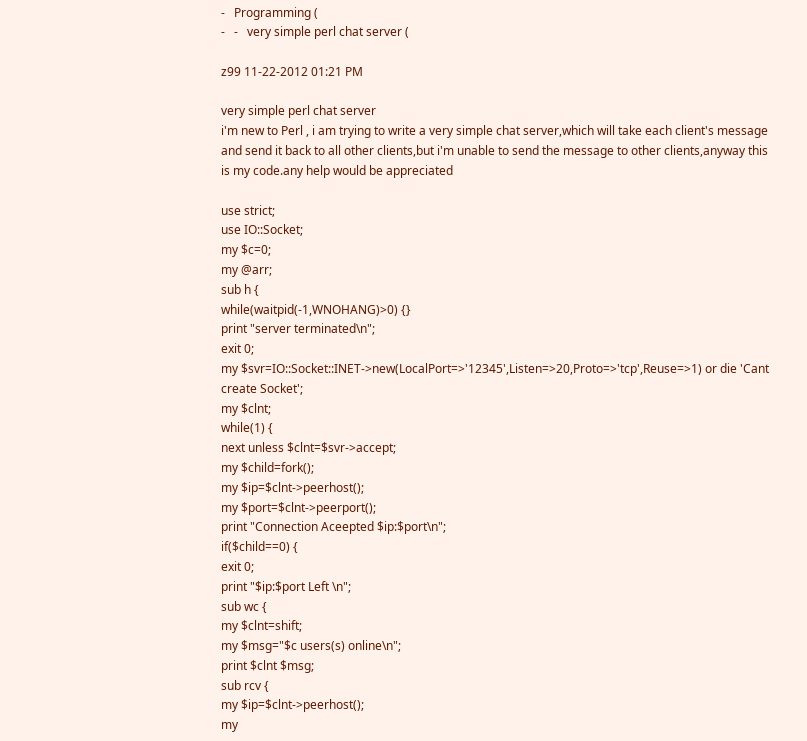-   Programming (
-   -   very simple perl chat server (

z99 11-22-2012 01:21 PM

very simple perl chat server
i'm new to Perl , i am trying to write a very simple chat server,which will take each client's message and send it back to all other clients,but i'm unable to send the message to other clients,anyway this is my code.any help would be appreciated

use strict;
use IO::Socket;
my $c=0;
my @arr;
sub h {
while(waitpid(-1,WNOHANG)>0) {}
print "server terminated\n";
exit 0;
my $svr=IO::Socket::INET->new(LocalPort=>'12345',Listen=>20,Proto=>'tcp',Reuse=>1) or die 'Cant create Socket';
my $clnt;
while(1) {
next unless $clnt=$svr->accept;
my $child=fork();
my $ip=$clnt->peerhost();
my $port=$clnt->peerport();
print "Connection Aceepted $ip:$port\n";
if($child==0) {
exit 0;
print "$ip:$port Left \n";
sub wc {
my $clnt=shift;
my $msg="$c users(s) online\n";
print $clnt $msg;
sub rcv {
my $ip=$clnt->peerhost();
my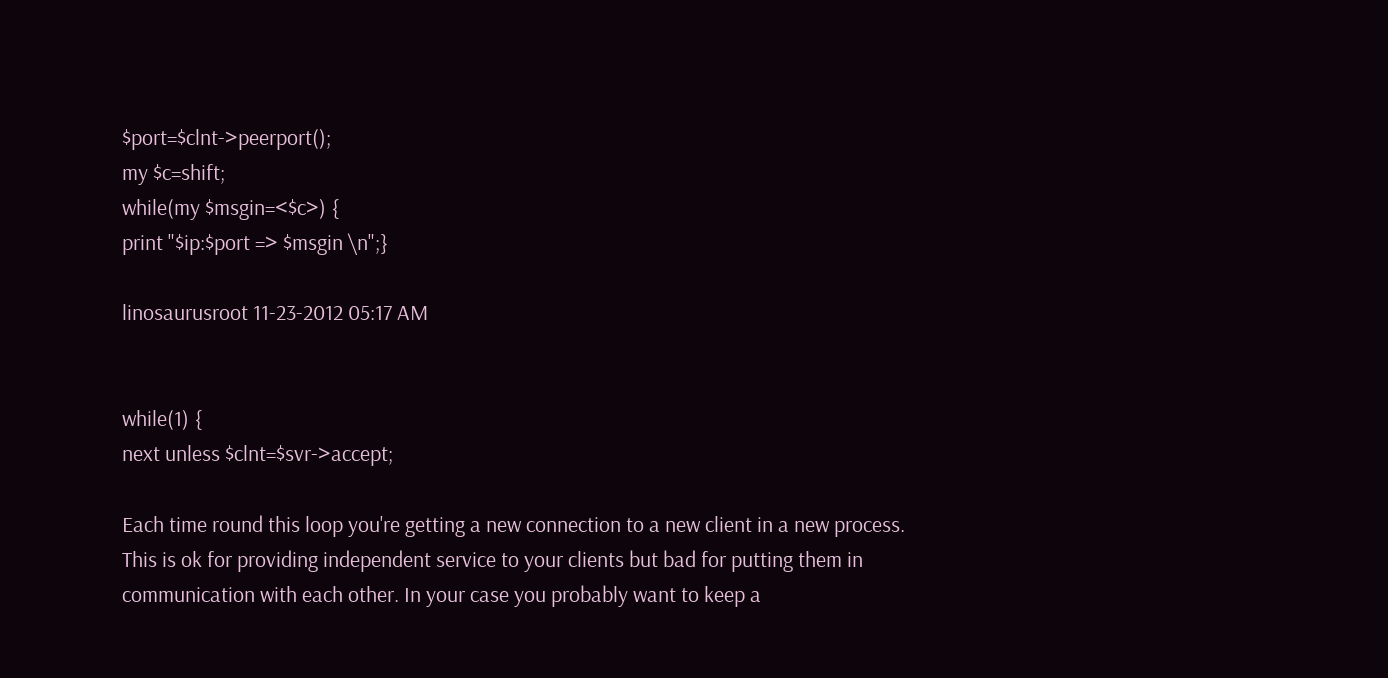$port=$clnt->peerport();
my $c=shift;
while(my $msgin=<$c>) {
print "$ip:$port => $msgin \n";}

linosaurusroot 11-23-2012 05:17 AM


while(1) {
next unless $clnt=$svr->accept;

Each time round this loop you're getting a new connection to a new client in a new process. This is ok for providing independent service to your clients but bad for putting them in communication with each other. In your case you probably want to keep a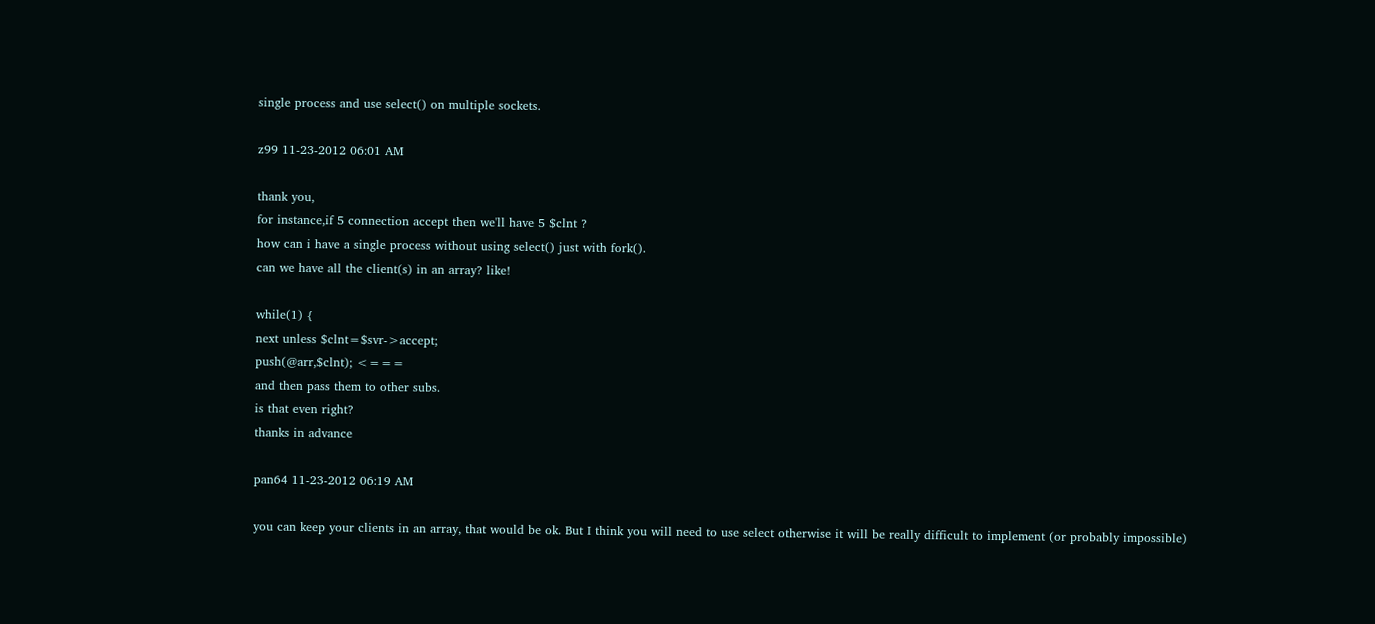single process and use select() on multiple sockets.

z99 11-23-2012 06:01 AM

thank you,
for instance,if 5 connection accept then we'll have 5 $clnt ?
how can i have a single process without using select() just with fork().
can we have all the client(s) in an array? like!

while(1) {
next unless $clnt=$svr->accept;
push(@arr,$clnt); <===
and then pass them to other subs.
is that even right?
thanks in advance

pan64 11-23-2012 06:19 AM

you can keep your clients in an array, that would be ok. But I think you will need to use select otherwise it will be really difficult to implement (or probably impossible)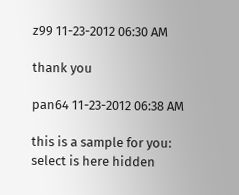z99 11-23-2012 06:30 AM

thank you

pan64 11-23-2012 06:38 AM

this is a sample for you:
select is here hidden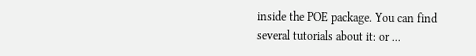inside the POE package. You can find several tutorials about it: or ...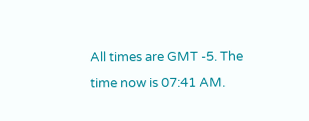All times are GMT -5. The time now is 07:41 AM.